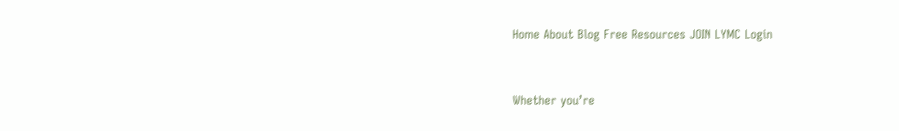Home About Blog Free Resources JOIN LYMC Login


Whether you’re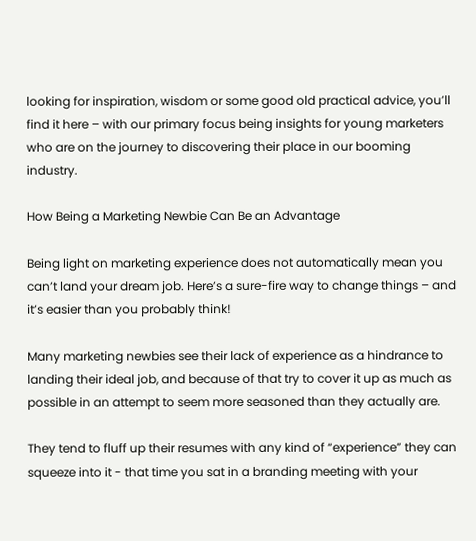looking for inspiration, wisdom or some good old practical advice, you’ll find it here – with our primary focus being insights for young marketers who are on the journey to discovering their place in our booming industry.

How Being a Marketing Newbie Can Be an Advantage

Being light on marketing experience does not automatically mean you can’t land your dream job. Here’s a sure-fire way to change things – and it’s easier than you probably think!

Many marketing newbies see their lack of experience as a hindrance to landing their ideal job, and because of that try to cover it up as much as possible in an attempt to seem more seasoned than they actually are.

They tend to fluff up their resumes with any kind of “experience” they can squeeze into it - that time you sat in a branding meeting with your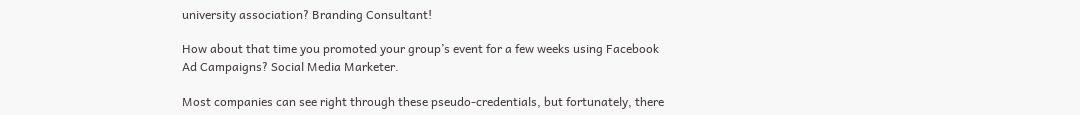university association? Branding Consultant!

How about that time you promoted your group’s event for a few weeks using Facebook Ad Campaigns? Social Media Marketer.

Most companies can see right through these pseudo-credentials, but fortunately, there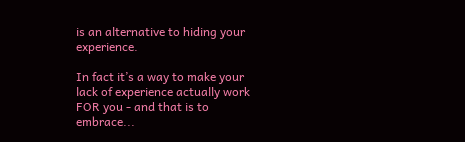is an alternative to hiding your experience.

In fact it’s a way to make your lack of experience actually work FOR you - and that is to embrace...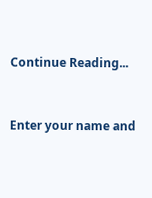Continue Reading...


Enter your name and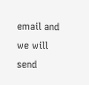email and we will send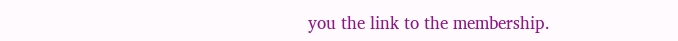you the link to the membership.